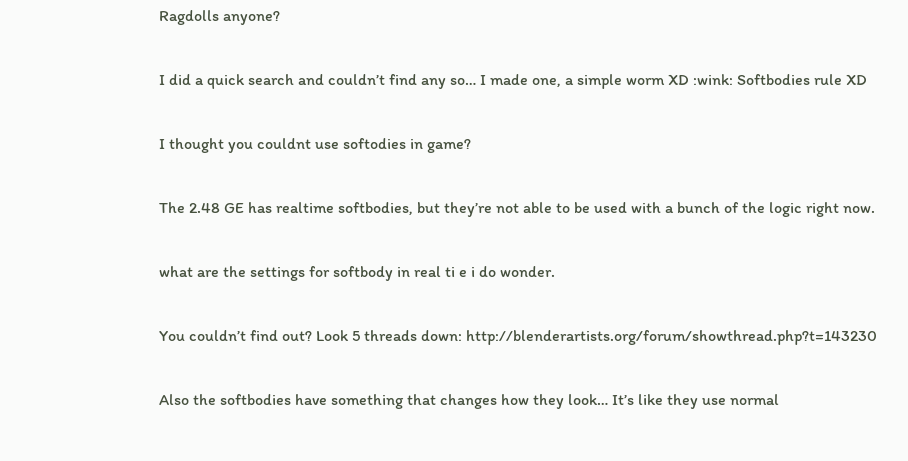Ragdolls anyone?

I did a quick search and couldn’t find any so… I made one, a simple worm XD :wink: Softbodies rule XD

I thought you couldnt use softodies in game?

The 2.48 GE has realtime softbodies, but they’re not able to be used with a bunch of the logic right now.

what are the settings for softbody in real ti e i do wonder.

You couldn’t find out? Look 5 threads down: http://blenderartists.org/forum/showthread.php?t=143230

Also the softbodies have something that changes how they look… It’s like they use normal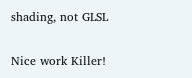shading, not GLSL

Nice work Killer!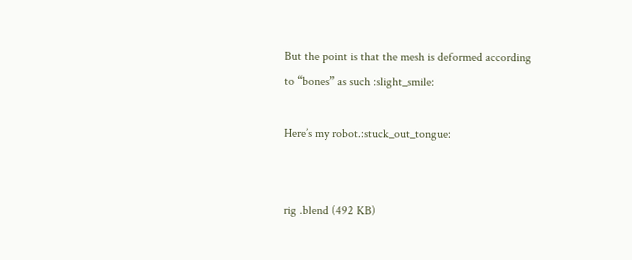But the point is that the mesh is deformed according to “bones” as such :slight_smile:

Here’s my robot.:stuck_out_tongue:


rig .blend (492 KB)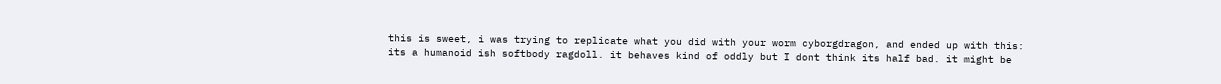this is sweet, i was trying to replicate what you did with your worm cyborgdragon, and ended up with this:
its a humanoid ish softbody ragdoll. it behaves kind of oddly but I dont think its half bad. it might be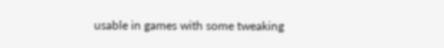usable in games with some tweaking